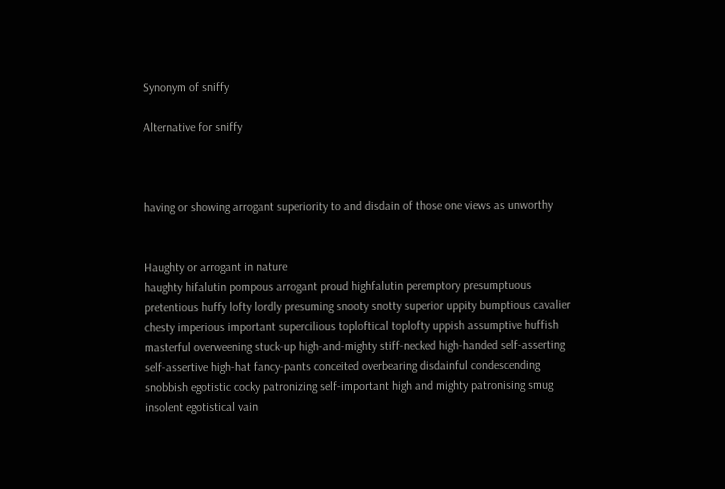Synonym of sniffy

Alternative for sniffy



having or showing arrogant superiority to and disdain of those one views as unworthy


Haughty or arrogant in nature
haughty hifalutin pompous arrogant proud highfalutin peremptory presumptuous pretentious huffy lofty lordly presuming snooty snotty superior uppity bumptious cavalier chesty imperious important supercilious toploftical toplofty uppish assumptive huffish masterful overweening stuck-up high-and-mighty stiff-necked high-handed self-asserting self-assertive high-hat fancy-pants conceited overbearing disdainful condescending snobbish egotistic cocky patronizing self-important high and mighty patronising smug insolent egotistical vain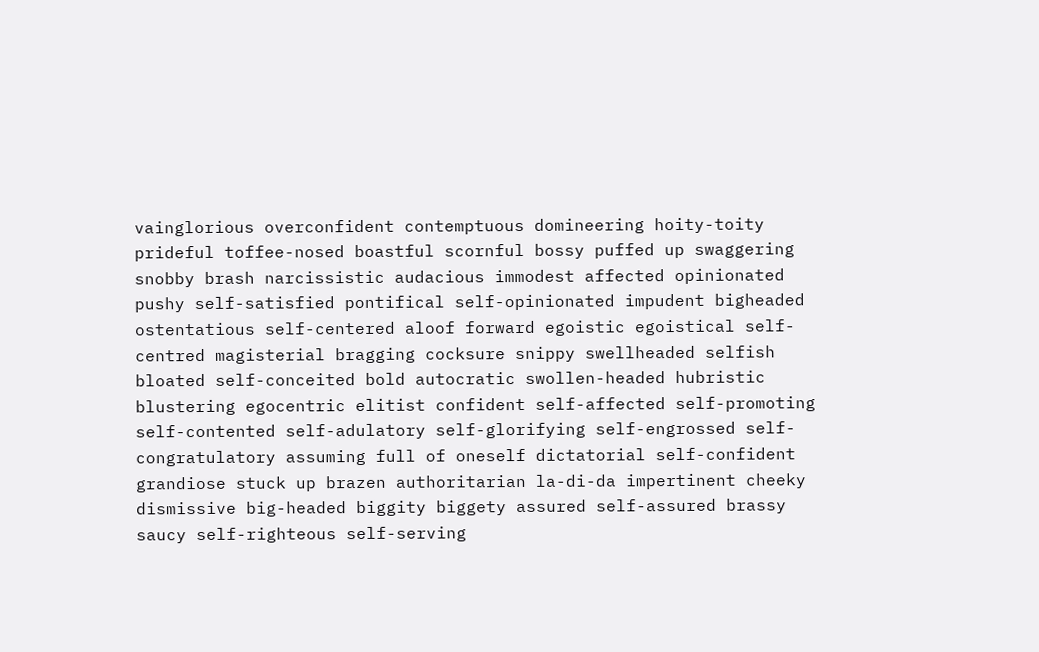vainglorious overconfident contemptuous domineering hoity-toity prideful toffee-nosed boastful scornful bossy puffed up swaggering snobby brash narcissistic audacious immodest affected opinionated pushy self-satisfied pontifical self-opinionated impudent bigheaded ostentatious self-centered aloof forward egoistic egoistical self-centred magisterial bragging cocksure snippy swellheaded selfish bloated self-conceited bold autocratic swollen-headed hubristic blustering egocentric elitist confident self-affected self-promoting self-contented self-adulatory self-glorifying self-engrossed self-congratulatory assuming full of oneself dictatorial self-confident grandiose stuck up brazen authoritarian la-di-da impertinent cheeky dismissive big-headed biggity biggety assured self-assured brassy saucy self-righteous self-serving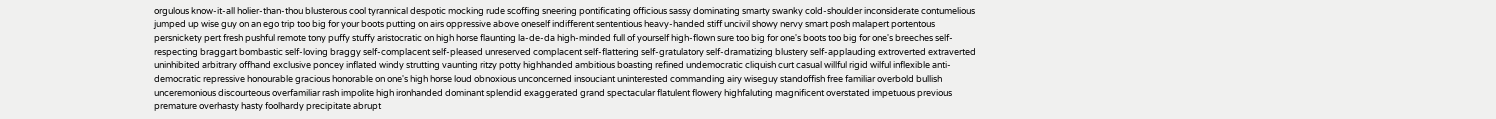orgulous know-it-all holier-than-thou blusterous cool tyrannical despotic mocking rude scoffing sneering pontificating officious sassy dominating smarty swanky cold-shoulder inconsiderate contumelious jumped up wise guy on an ego trip too big for your boots putting on airs oppressive above oneself indifferent sententious heavy-handed stiff uncivil showy nervy smart posh malapert portentous persnickety pert fresh pushful remote tony puffy stuffy aristocratic on high horse flaunting la-de-da high-minded full of yourself high-flown sure too big for one's boots too big for one's breeches self-respecting braggart bombastic self-loving braggy self-complacent self-pleased unreserved complacent self-flattering self-gratulatory self-dramatizing blustery self-applauding extroverted extraverted uninhibited arbitrary offhand exclusive poncey inflated windy strutting vaunting ritzy potty highhanded ambitious boasting refined undemocratic cliquish curt casual willful rigid wilful inflexible anti-democratic repressive honourable gracious honorable on one's high horse loud obnoxious unconcerned insouciant uninterested commanding airy wiseguy standoffish free familiar overbold bullish unceremonious discourteous overfamiliar rash impolite high ironhanded dominant splendid exaggerated grand spectacular flatulent flowery highfaluting magnificent overstated impetuous previous premature overhasty hasty foolhardy precipitate abrupt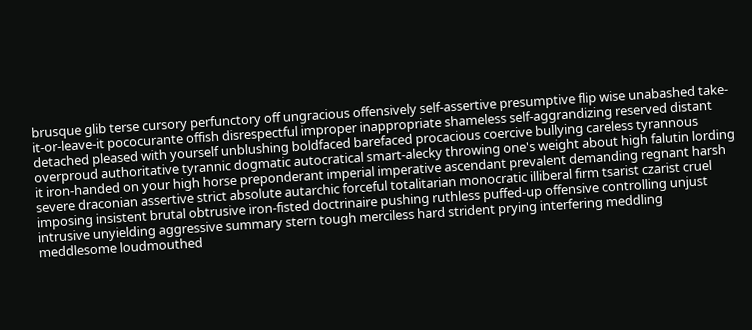brusque glib terse cursory perfunctory off ungracious offensively self-assertive presumptive flip wise unabashed take-it-or-leave-it pococurante offish disrespectful improper inappropriate shameless self-aggrandizing reserved distant detached pleased with yourself unblushing boldfaced barefaced procacious coercive bullying careless tyrannous overproud authoritative tyrannic dogmatic autocratical smart-alecky throwing one's weight about high falutin lording it iron-handed on your high horse preponderant imperial imperative ascendant prevalent demanding regnant harsh severe draconian assertive strict absolute autarchic forceful totalitarian monocratic illiberal firm tsarist czarist cruel imposing insistent brutal obtrusive iron-fisted doctrinaire pushing ruthless puffed-up offensive controlling unjust intrusive unyielding aggressive summary stern tough merciless hard strident prying interfering meddling meddlesome loudmouthed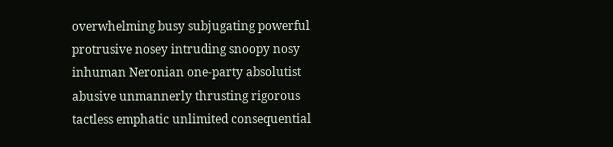overwhelming busy subjugating powerful protrusive nosey intruding snoopy nosy inhuman Neronian one-party absolutist abusive unmannerly thrusting rigorous tactless emphatic unlimited consequential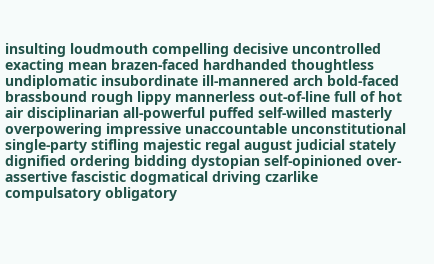insulting loudmouth compelling decisive uncontrolled exacting mean brazen-faced hardhanded thoughtless undiplomatic insubordinate ill-mannered arch bold-faced brassbound rough lippy mannerless out-of-line full of hot air disciplinarian all-powerful puffed self-willed masterly overpowering impressive unaccountable unconstitutional single-party stifling majestic regal august judicial stately dignified ordering bidding dystopian self-opinioned over-assertive fascistic dogmatical driving czarlike compulsatory obligatory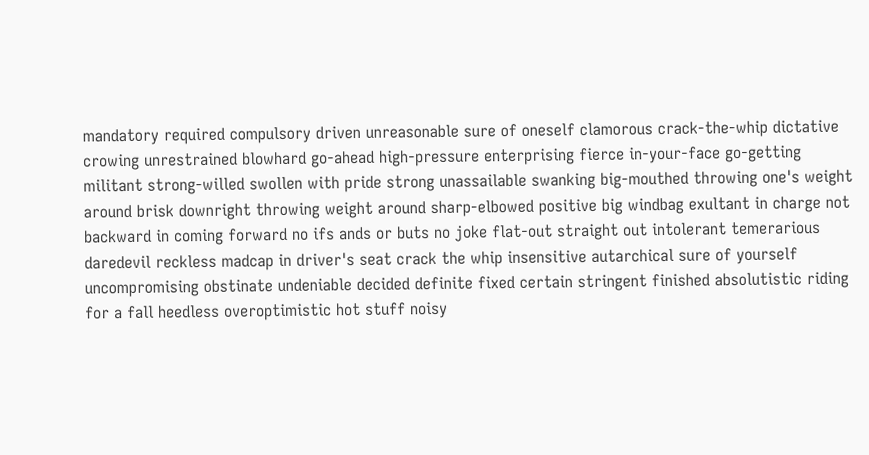mandatory required compulsory driven unreasonable sure of oneself clamorous crack-the-whip dictative crowing unrestrained blowhard go-ahead high-pressure enterprising fierce in-your-face go-getting militant strong-willed swollen with pride strong unassailable swanking big-mouthed throwing one's weight around brisk downright throwing weight around sharp-elbowed positive big windbag exultant in charge not backward in coming forward no ifs ands or buts no joke flat-out straight out intolerant temerarious daredevil reckless madcap in driver's seat crack the whip insensitive autarchical sure of yourself uncompromising obstinate undeniable decided definite fixed certain stringent finished absolutistic riding for a fall heedless overoptimistic hot stuff noisy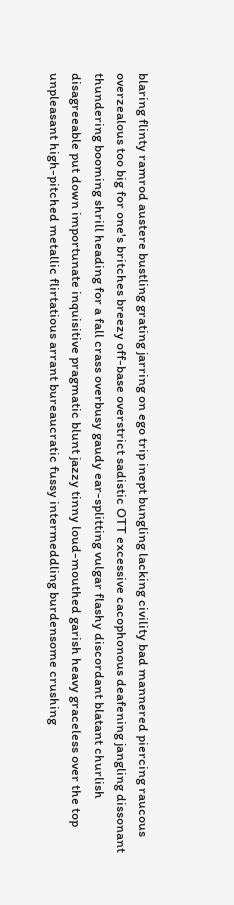blaring flinty ramrod austere bustling grating jarring on ego trip inept bungling lacking civility bad mannered piercing raucous overzealous too big for one's britches breezy off-base overstrict sadistic OTT excessive cacophonous deafening jangling dissonant thundering booming shrill heading for a fall crass overbusy gaudy ear-splitting vulgar flashy discordant blatant churlish disagreeable put down importunate inquisitive pragmatic blunt jazzy tinny loud-mouthed garish heavy graceless over the top unpleasant high-pitched metallic flirtatious arrant bureaucratic fussy intermeddling burdensome crushing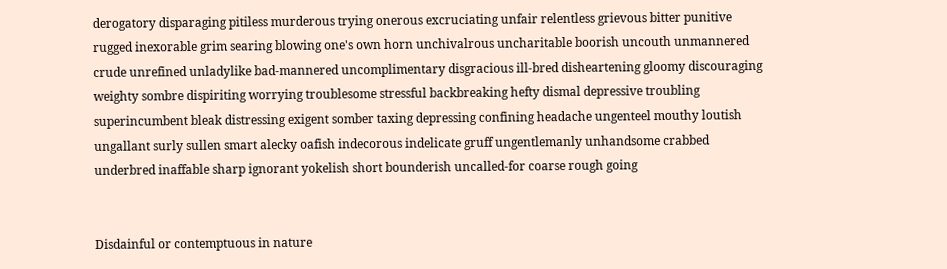derogatory disparaging pitiless murderous trying onerous excruciating unfair relentless grievous bitter punitive rugged inexorable grim searing blowing one's own horn unchivalrous uncharitable boorish uncouth unmannered crude unrefined unladylike bad-mannered uncomplimentary disgracious ill-bred disheartening gloomy discouraging weighty sombre dispiriting worrying troublesome stressful backbreaking hefty dismal depressive troubling superincumbent bleak distressing exigent somber taxing depressing confining headache ungenteel mouthy loutish ungallant surly sullen smart alecky oafish indecorous indelicate gruff ungentlemanly unhandsome crabbed underbred inaffable sharp ignorant yokelish short bounderish uncalled-for coarse rough going


Disdainful or contemptuous in nature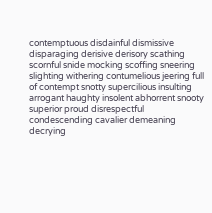contemptuous disdainful dismissive disparaging derisive derisory scathing scornful snide mocking scoffing sneering slighting withering contumelious jeering full of contempt snotty supercilious insulting arrogant haughty insolent abhorrent snooty superior proud disrespectful condescending cavalier demeaning decrying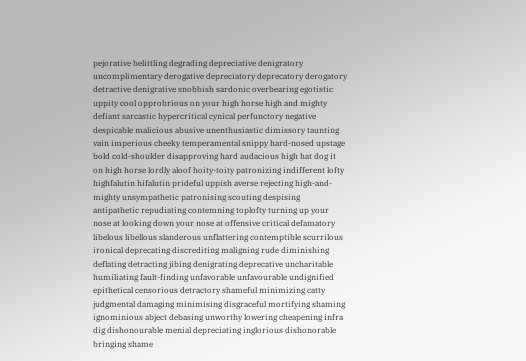pejorative belittling degrading depreciative denigratory uncomplimentary derogative depreciatory deprecatory derogatory detractive denigrative snobbish sardonic overbearing egotistic uppity cool opprobrious on your high horse high and mighty defiant sarcastic hypercritical cynical perfunctory negative despicable malicious abusive unenthusiastic dimissory taunting vain imperious cheeky temperamental snippy hard-nosed upstage bold cold-shoulder disapproving hard audacious high hat dog it on high horse lordly aloof hoity-toity patronizing indifferent lofty highfalutin hifalutin prideful uppish averse rejecting high-and-mighty unsympathetic patronising scouting despising antipathetic repudiating contemning toplofty turning up your nose at looking down your nose at offensive critical defamatory libelous libellous slanderous unflattering contemptible scurrilous ironical deprecating discrediting maligning rude diminishing deflating detracting jibing denigrating deprecative uncharitable humiliating fault-finding unfavorable unfavourable undignified epithetical censorious detractory shameful minimizing catty judgmental damaging minimising disgraceful mortifying shaming ignominious abject debasing unworthy lowering cheapening infra dig dishonourable menial depreciating inglorious dishonorable bringing shame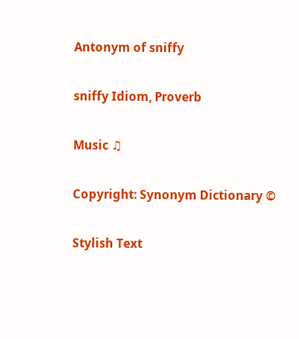Antonym of sniffy

sniffy Idiom, Proverb

Music ♫

Copyright: Synonym Dictionary ©

Stylish Text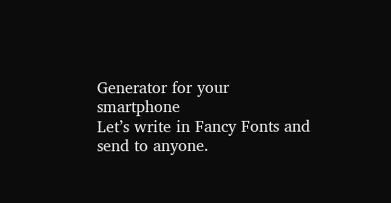Generator for your smartphone
Let’s write in Fancy Fonts and send to anyone.